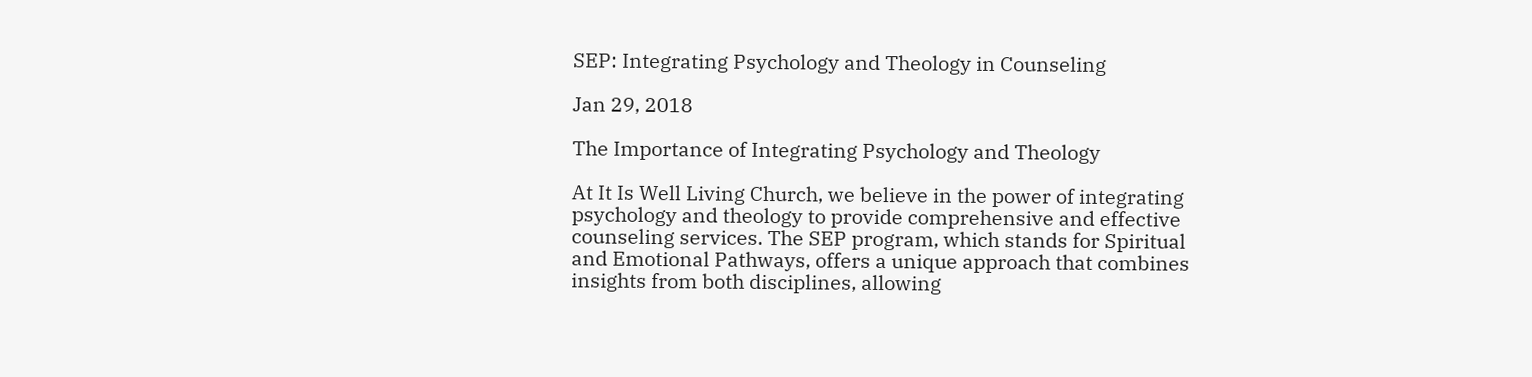SEP: Integrating Psychology and Theology in Counseling

Jan 29, 2018

The Importance of Integrating Psychology and Theology

At It Is Well Living Church, we believe in the power of integrating psychology and theology to provide comprehensive and effective counseling services. The SEP program, which stands for Spiritual and Emotional Pathways, offers a unique approach that combines insights from both disciplines, allowing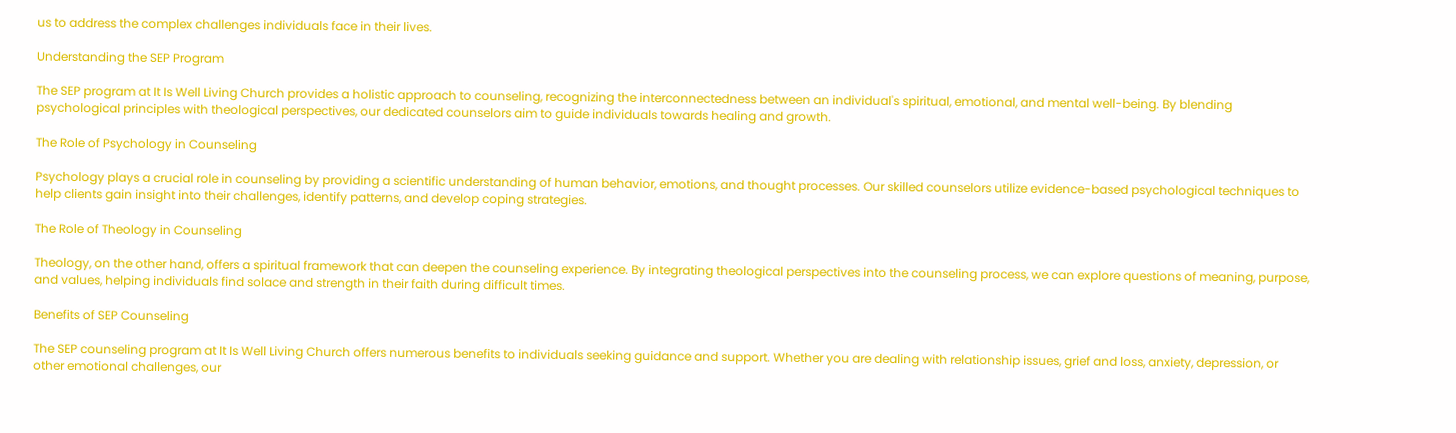us to address the complex challenges individuals face in their lives.

Understanding the SEP Program

The SEP program at It Is Well Living Church provides a holistic approach to counseling, recognizing the interconnectedness between an individual's spiritual, emotional, and mental well-being. By blending psychological principles with theological perspectives, our dedicated counselors aim to guide individuals towards healing and growth.

The Role of Psychology in Counseling

Psychology plays a crucial role in counseling by providing a scientific understanding of human behavior, emotions, and thought processes. Our skilled counselors utilize evidence-based psychological techniques to help clients gain insight into their challenges, identify patterns, and develop coping strategies.

The Role of Theology in Counseling

Theology, on the other hand, offers a spiritual framework that can deepen the counseling experience. By integrating theological perspectives into the counseling process, we can explore questions of meaning, purpose, and values, helping individuals find solace and strength in their faith during difficult times.

Benefits of SEP Counseling

The SEP counseling program at It Is Well Living Church offers numerous benefits to individuals seeking guidance and support. Whether you are dealing with relationship issues, grief and loss, anxiety, depression, or other emotional challenges, our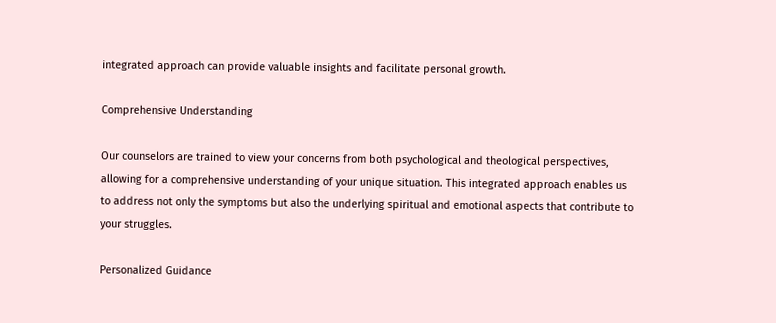integrated approach can provide valuable insights and facilitate personal growth.

Comprehensive Understanding

Our counselors are trained to view your concerns from both psychological and theological perspectives, allowing for a comprehensive understanding of your unique situation. This integrated approach enables us to address not only the symptoms but also the underlying spiritual and emotional aspects that contribute to your struggles.

Personalized Guidance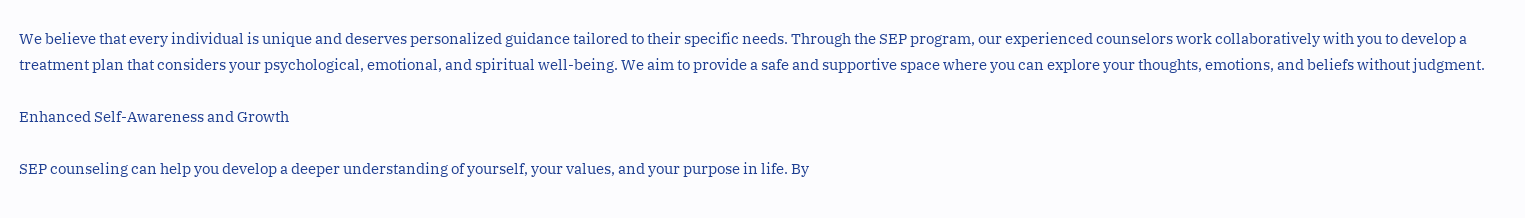We believe that every individual is unique and deserves personalized guidance tailored to their specific needs. Through the SEP program, our experienced counselors work collaboratively with you to develop a treatment plan that considers your psychological, emotional, and spiritual well-being. We aim to provide a safe and supportive space where you can explore your thoughts, emotions, and beliefs without judgment.

Enhanced Self-Awareness and Growth

SEP counseling can help you develop a deeper understanding of yourself, your values, and your purpose in life. By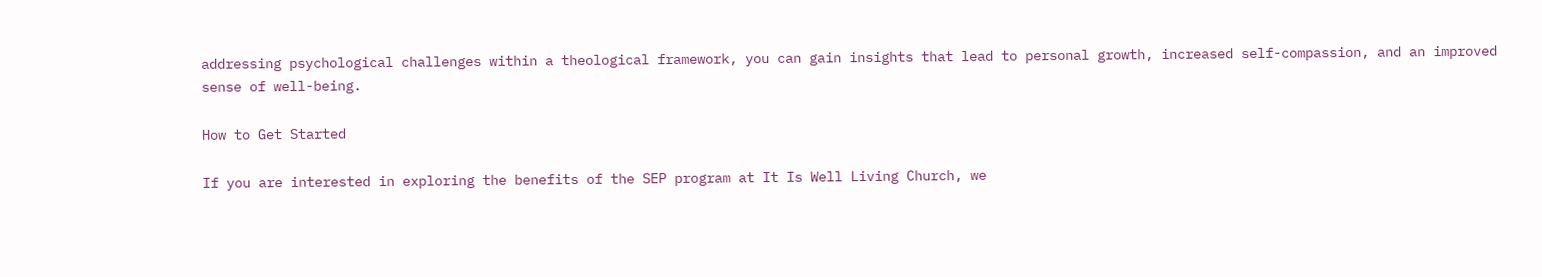addressing psychological challenges within a theological framework, you can gain insights that lead to personal growth, increased self-compassion, and an improved sense of well-being.

How to Get Started

If you are interested in exploring the benefits of the SEP program at It Is Well Living Church, we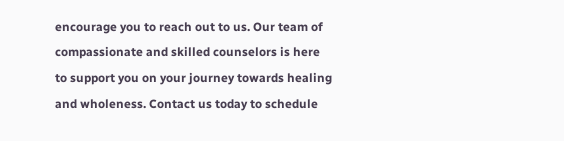encourage you to reach out to us. Our team of compassionate and skilled counselors is here to support you on your journey towards healing and wholeness. Contact us today to schedule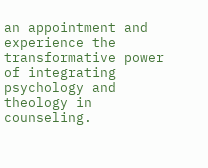an appointment and experience the transformative power of integrating psychology and theology in counseling.